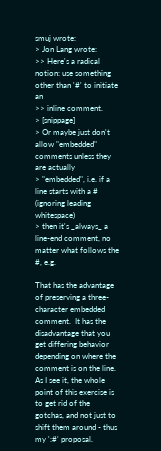smuj wrote:
> Jon Lang wrote:
>> Here's a radical notion: use something other than '#' to initiate an
>> inline comment.
> [snippage]
> Or maybe just don't allow "embedded" comments unless they are actually
> "embedded", i.e. if a line starts with a # (ignoring leading whitespace)
> then it's _always_ a line-end comment, no matter what follows the #, e.g.

That has the advantage of preserving a three-character embedded
comment.  It has the disadvantage that you get differing behavior
depending on where the comment is on the line.  As I see it, the whole
point of this exercise is to get rid of the gotchas, and not just to
shift them around - thus my ':#' proposal.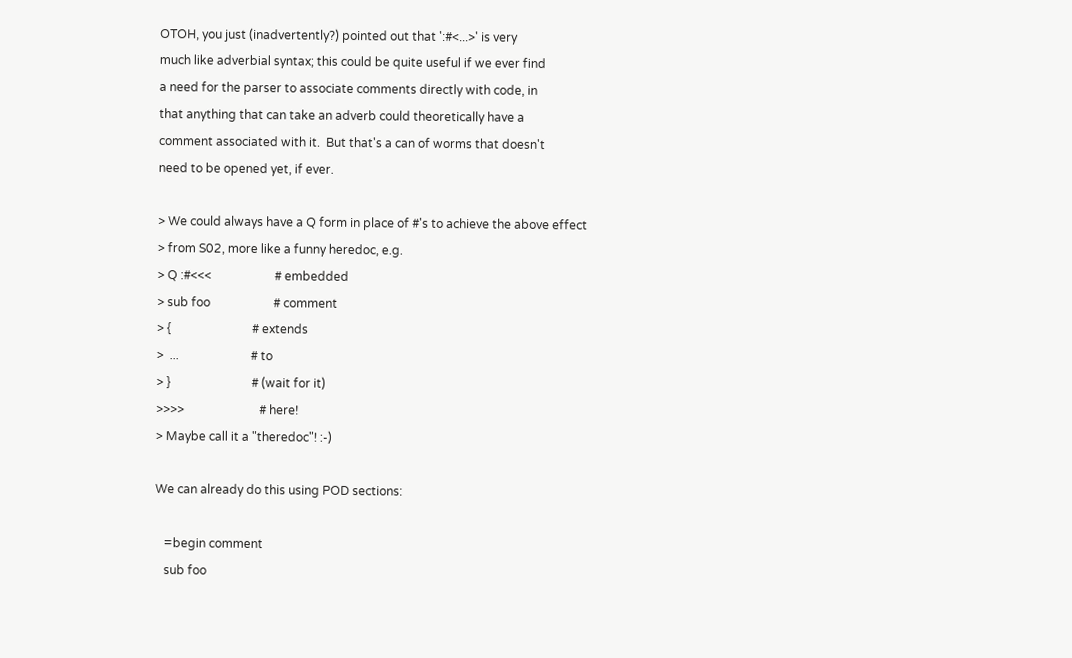OTOH, you just (inadvertently?) pointed out that ':#<...>' is very
much like adverbial syntax; this could be quite useful if we ever find
a need for the parser to associate comments directly with code, in
that anything that can take an adverb could theoretically have a
comment associated with it.  But that's a can of worms that doesn't
need to be opened yet, if ever.

> We could always have a Q form in place of #'s to achieve the above effect
> from S02, more like a funny heredoc, e.g.
> Q :#<<<                     # embedded
> sub foo                     # comment
> {                           # extends
>  ...                        # to
> }                           # (wait for it)
>>>>                         # here!
> Maybe call it a "theredoc"! :-)

We can already do this using POD sections:

   =begin comment
   sub foo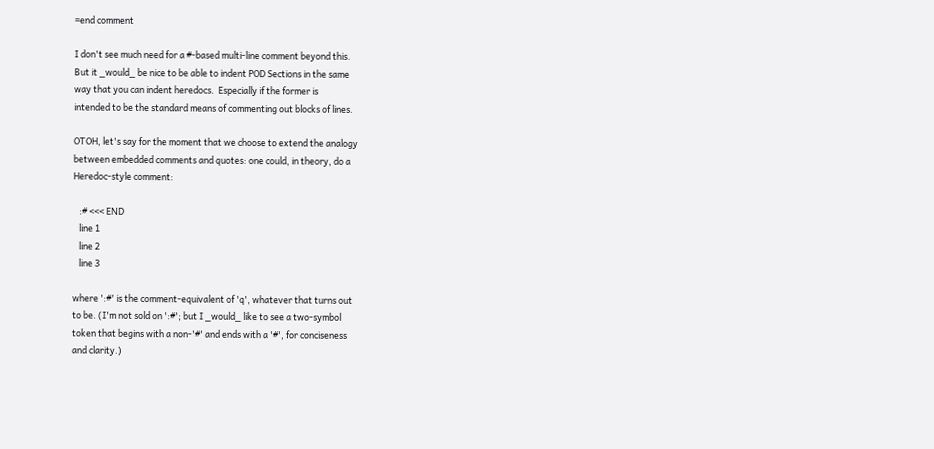=end comment

I don't see much need for a #-based multi-line comment beyond this.
But it _would_ be nice to be able to indent POD Sections in the same
way that you can indent heredocs.  Especially if the former is
intended to be the standard means of commenting out blocks of lines.

OTOH, let's say for the moment that we choose to extend the analogy
between embedded comments and quotes: one could, in theory, do a
Heredoc-style comment:

   :# <<< END
   line 1
   line 2
   line 3

where ':#' is the comment-equivalent of 'q', whatever that turns out
to be. (I'm not sold on ':#'; but I _would_ like to see a two-symbol
token that begins with a non-'#' and ends with a '#', for conciseness
and clarity.)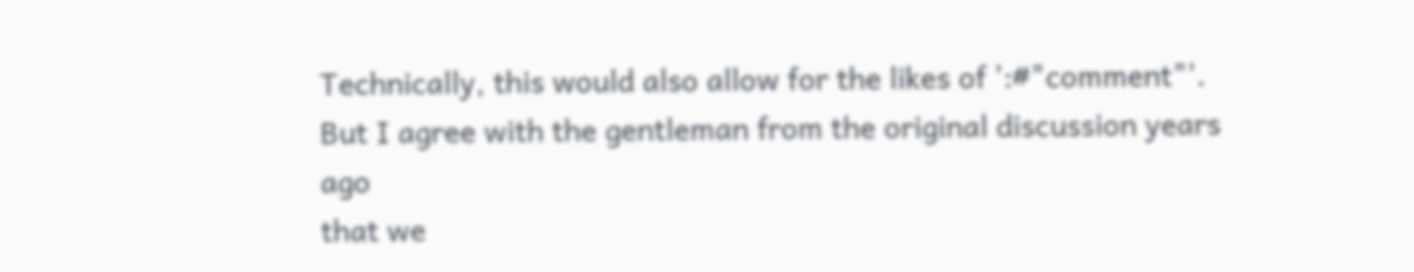Technically, this would also allow for the likes of ':#"comment"'.
But I agree with the gentleman from the original discussion years ago
that we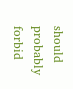should probably forbid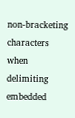non-bracketing characters when
delimiting embedded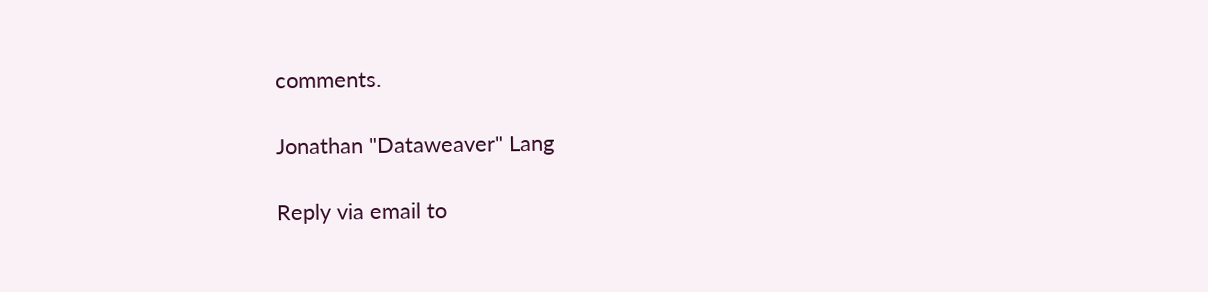comments.

Jonathan "Dataweaver" Lang

Reply via email to